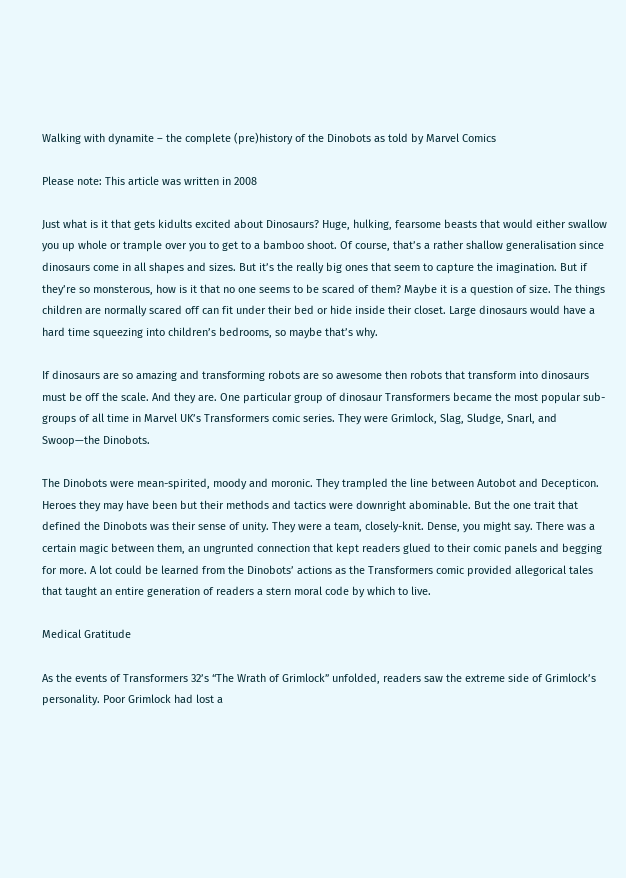Walking with dynamite – the complete (pre)history of the Dinobots as told by Marvel Comics

Please note: This article was written in 2008

Just what is it that gets kidults excited about Dinosaurs? Huge, hulking, fearsome beasts that would either swallow you up whole or trample over you to get to a bamboo shoot. Of course, that’s a rather shallow generalisation since dinosaurs come in all shapes and sizes. But it’s the really big ones that seem to capture the imagination. But if they’re so monsterous, how is it that no one seems to be scared of them? Maybe it is a question of size. The things children are normally scared off can fit under their bed or hide inside their closet. Large dinosaurs would have a hard time squeezing into children’s bedrooms, so maybe that’s why.

If dinosaurs are so amazing and transforming robots are so awesome then robots that transform into dinosaurs must be off the scale. And they are. One particular group of dinosaur Transformers became the most popular sub-groups of all time in Marvel UK’s Transformers comic series. They were Grimlock, Slag, Sludge, Snarl, and Swoop—the Dinobots.

The Dinobots were mean-spirited, moody and moronic. They trampled the line between Autobot and Decepticon. Heroes they may have been but their methods and tactics were downright abominable. But the one trait that defined the Dinobots was their sense of unity. They were a team, closely-knit. Dense, you might say. There was a certain magic between them, an ungrunted connection that kept readers glued to their comic panels and begging for more. A lot could be learned from the Dinobots’ actions as the Transformers comic provided allegorical tales that taught an entire generation of readers a stern moral code by which to live.

Medical Gratitude

As the events of Transformers 32’s “The Wrath of Grimlock” unfolded, readers saw the extreme side of Grimlock’s personality. Poor Grimlock had lost a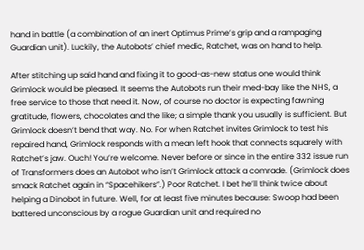hand in battle (a combination of an inert Optimus Prime’s grip and a rampaging Guardian unit). Luckily, the Autobots’ chief medic, Ratchet, was on hand to help.

After stitching up said hand and fixing it to good-as-new status one would think Grimlock would be pleased. It seems the Autobots run their med-bay like the NHS, a free service to those that need it. Now, of course no doctor is expecting fawning gratitude, flowers, chocolates and the like; a simple thank you usually is sufficient. But Grimlock doesn’t bend that way. No. For when Ratchet invites Grimlock to test his repaired hand, Grimlock responds with a mean left hook that connects squarely with Ratchet’s jaw. Ouch! You’re welcome. Never before or since in the entire 332 issue run of Transformers does an Autobot who isn’t Grimlock attack a comrade. (Grimlock does smack Ratchet again in “Spacehikers”.) Poor Ratchet. I bet he’ll think twice about helping a Dinobot in future. Well, for at least five minutes because: Swoop had been battered unconscious by a rogue Guardian unit and required no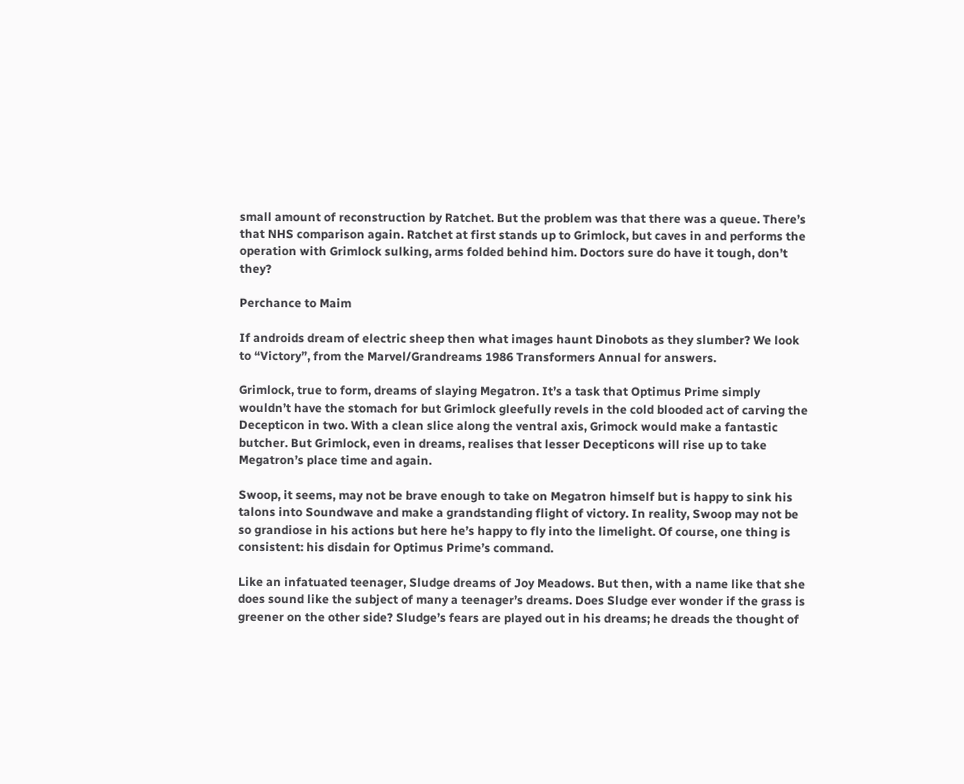small amount of reconstruction by Ratchet. But the problem was that there was a queue. There’s that NHS comparison again. Ratchet at first stands up to Grimlock, but caves in and performs the operation with Grimlock sulking, arms folded behind him. Doctors sure do have it tough, don’t they?

Perchance to Maim

If androids dream of electric sheep then what images haunt Dinobots as they slumber? We look to “Victory”, from the Marvel/Grandreams 1986 Transformers Annual for answers.

Grimlock, true to form, dreams of slaying Megatron. It’s a task that Optimus Prime simply wouldn’t have the stomach for but Grimlock gleefully revels in the cold blooded act of carving the Decepticon in two. With a clean slice along the ventral axis, Grimock would make a fantastic butcher. But Grimlock, even in dreams, realises that lesser Decepticons will rise up to take Megatron’s place time and again.

Swoop, it seems, may not be brave enough to take on Megatron himself but is happy to sink his talons into Soundwave and make a grandstanding flight of victory. In reality, Swoop may not be so grandiose in his actions but here he’s happy to fly into the limelight. Of course, one thing is consistent: his disdain for Optimus Prime’s command.

Like an infatuated teenager, Sludge dreams of Joy Meadows. But then, with a name like that she does sound like the subject of many a teenager’s dreams. Does Sludge ever wonder if the grass is greener on the other side? Sludge’s fears are played out in his dreams; he dreads the thought of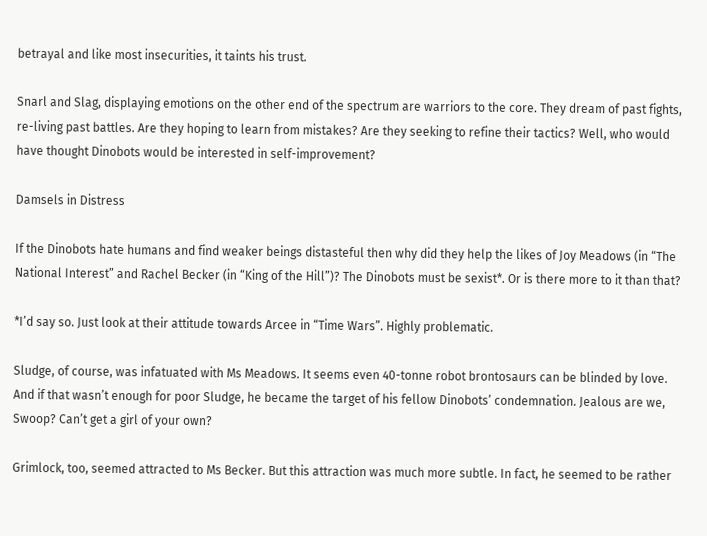betrayal and like most insecurities, it taints his trust.

Snarl and Slag, displaying emotions on the other end of the spectrum are warriors to the core. They dream of past fights, re-living past battles. Are they hoping to learn from mistakes? Are they seeking to refine their tactics? Well, who would have thought Dinobots would be interested in self-improvement?

Damsels in Distress

If the Dinobots hate humans and find weaker beings distasteful then why did they help the likes of Joy Meadows (in “The National Interest” and Rachel Becker (in “King of the Hill”)? The Dinobots must be sexist*. Or is there more to it than that?

*I’d say so. Just look at their attitude towards Arcee in “Time Wars”. Highly problematic.

Sludge, of course, was infatuated with Ms Meadows. It seems even 40-tonne robot brontosaurs can be blinded by love. And if that wasn’t enough for poor Sludge, he became the target of his fellow Dinobots’ condemnation. Jealous are we, Swoop? Can’t get a girl of your own?

Grimlock, too, seemed attracted to Ms Becker. But this attraction was much more subtle. In fact, he seemed to be rather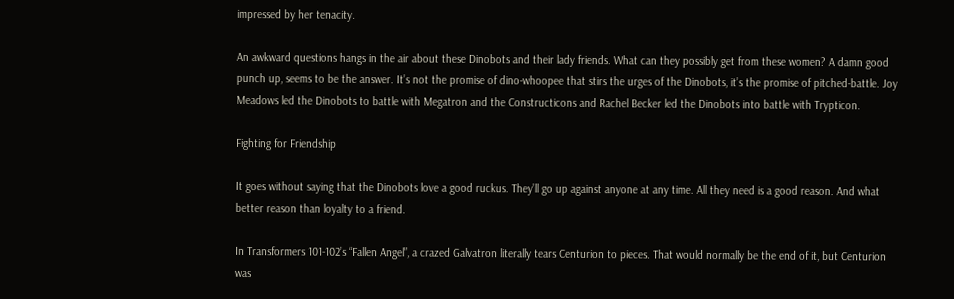impressed by her tenacity.

An awkward questions hangs in the air about these Dinobots and their lady friends. What can they possibly get from these women? A damn good punch up, seems to be the answer. It’s not the promise of dino-whoopee that stirs the urges of the Dinobots, it’s the promise of pitched-battle. Joy Meadows led the Dinobots to battle with Megatron and the Constructicons and Rachel Becker led the Dinobots into battle with Trypticon.

Fighting for Friendship

It goes without saying that the Dinobots love a good ruckus. They’ll go up against anyone at any time. All they need is a good reason. And what better reason than loyalty to a friend.

In Transformers 101-102’s “Fallen Angel”, a crazed Galvatron literally tears Centurion to pieces. That would normally be the end of it, but Centurion was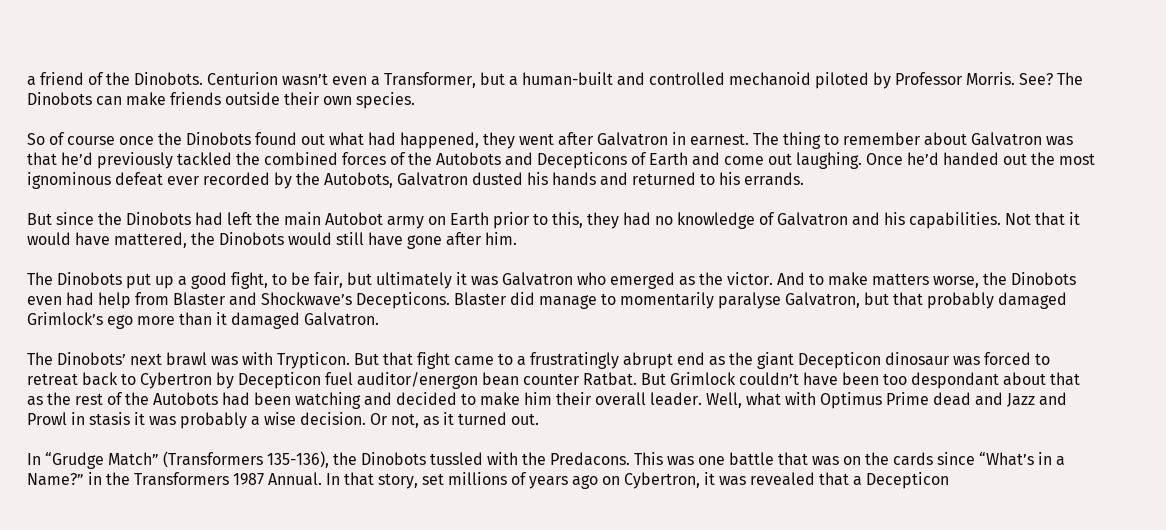a friend of the Dinobots. Centurion wasn’t even a Transformer, but a human-built and controlled mechanoid piloted by Professor Morris. See? The Dinobots can make friends outside their own species.

So of course once the Dinobots found out what had happened, they went after Galvatron in earnest. The thing to remember about Galvatron was that he’d previously tackled the combined forces of the Autobots and Decepticons of Earth and come out laughing. Once he’d handed out the most ignominous defeat ever recorded by the Autobots, Galvatron dusted his hands and returned to his errands.

But since the Dinobots had left the main Autobot army on Earth prior to this, they had no knowledge of Galvatron and his capabilities. Not that it would have mattered, the Dinobots would still have gone after him.

The Dinobots put up a good fight, to be fair, but ultimately it was Galvatron who emerged as the victor. And to make matters worse, the Dinobots even had help from Blaster and Shockwave’s Decepticons. Blaster did manage to momentarily paralyse Galvatron, but that probably damaged Grimlock’s ego more than it damaged Galvatron.

The Dinobots’ next brawl was with Trypticon. But that fight came to a frustratingly abrupt end as the giant Decepticon dinosaur was forced to retreat back to Cybertron by Decepticon fuel auditor/energon bean counter Ratbat. But Grimlock couldn’t have been too despondant about that as the rest of the Autobots had been watching and decided to make him their overall leader. Well, what with Optimus Prime dead and Jazz and Prowl in stasis it was probably a wise decision. Or not, as it turned out.

In “Grudge Match” (Transformers 135-136), the Dinobots tussled with the Predacons. This was one battle that was on the cards since “What’s in a Name?” in the Transformers 1987 Annual. In that story, set millions of years ago on Cybertron, it was revealed that a Decepticon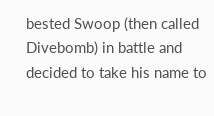bested Swoop (then called Divebomb) in battle and decided to take his name to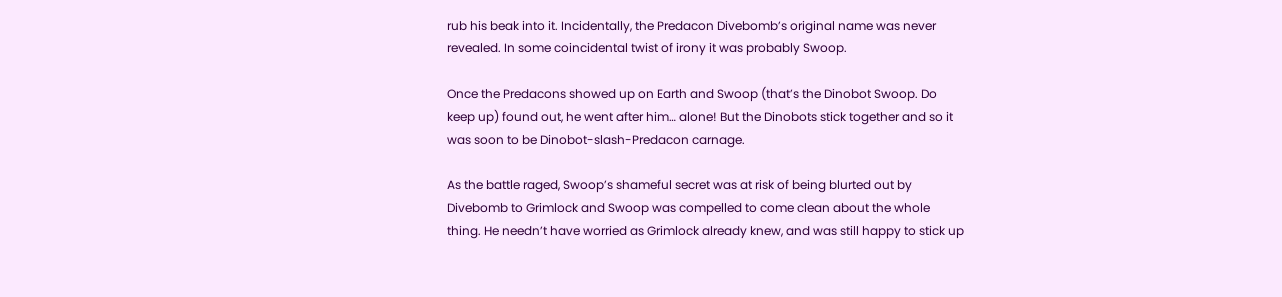rub his beak into it. Incidentally, the Predacon Divebomb’s original name was never revealed. In some coincidental twist of irony it was probably Swoop.

Once the Predacons showed up on Earth and Swoop (that’s the Dinobot Swoop. Do keep up) found out, he went after him… alone! But the Dinobots stick together and so it was soon to be Dinobot-slash-Predacon carnage.

As the battle raged, Swoop’s shameful secret was at risk of being blurted out by Divebomb to Grimlock and Swoop was compelled to come clean about the whole thing. He needn’t have worried as Grimlock already knew, and was still happy to stick up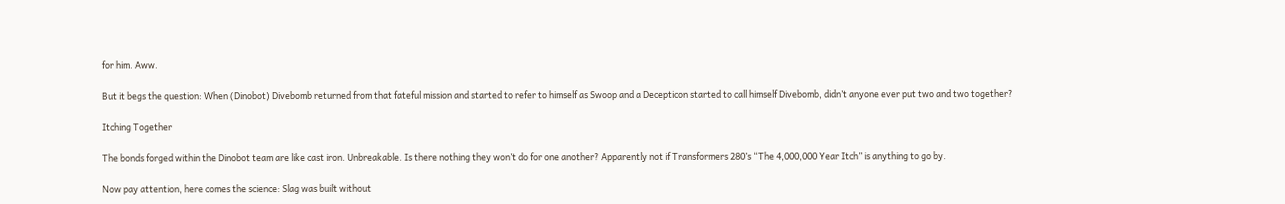for him. Aww.

But it begs the question: When (Dinobot) Divebomb returned from that fateful mission and started to refer to himself as Swoop and a Decepticon started to call himself Divebomb, didn’t anyone ever put two and two together?

Itching Together

The bonds forged within the Dinobot team are like cast iron. Unbreakable. Is there nothing they won’t do for one another? Apparently not if Transformers 280’s “The 4,000,000 Year Itch” is anything to go by.

Now pay attention, here comes the science: Slag was built without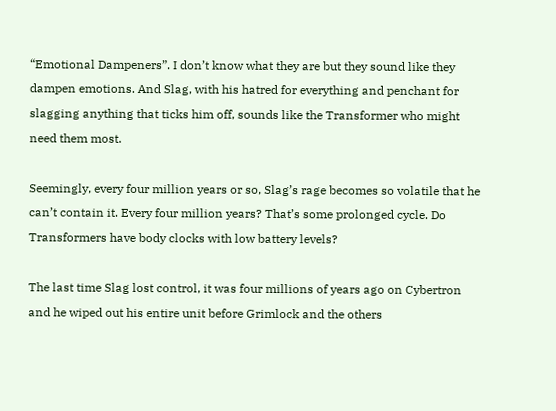“Emotional Dampeners”. I don’t know what they are but they sound like they dampen emotions. And Slag, with his hatred for everything and penchant for slagging anything that ticks him off, sounds like the Transformer who might need them most.

Seemingly, every four million years or so, Slag’s rage becomes so volatile that he can’t contain it. Every four million years? That’s some prolonged cycle. Do Transformers have body clocks with low battery levels?

The last time Slag lost control, it was four millions of years ago on Cybertron and he wiped out his entire unit before Grimlock and the others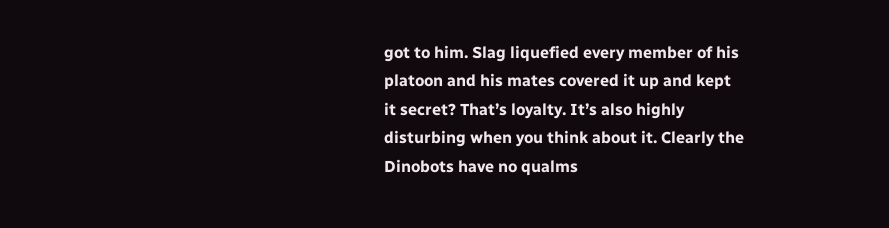got to him. Slag liquefied every member of his platoon and his mates covered it up and kept it secret? That’s loyalty. It’s also highly disturbing when you think about it. Clearly the Dinobots have no qualms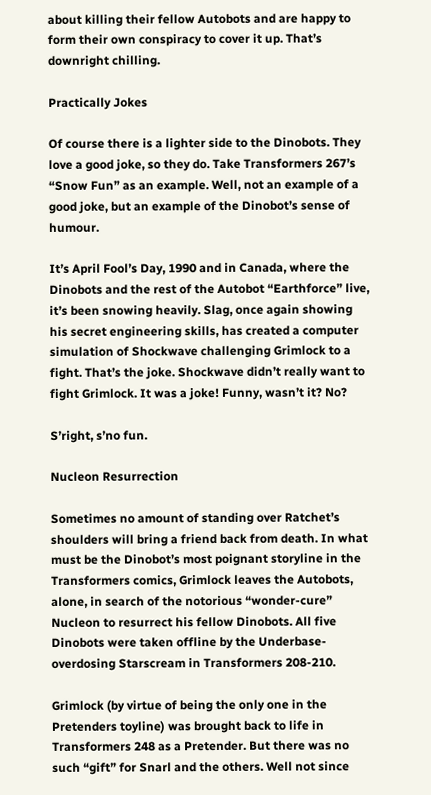about killing their fellow Autobots and are happy to form their own conspiracy to cover it up. That’s downright chilling.

Practically Jokes

Of course there is a lighter side to the Dinobots. They love a good joke, so they do. Take Transformers 267’s “Snow Fun” as an example. Well, not an example of a good joke, but an example of the Dinobot’s sense of humour.

It’s April Fool’s Day, 1990 and in Canada, where the Dinobots and the rest of the Autobot “Earthforce” live, it’s been snowing heavily. Slag, once again showing his secret engineering skills, has created a computer simulation of Shockwave challenging Grimlock to a fight. That’s the joke. Shockwave didn’t really want to fight Grimlock. It was a joke! Funny, wasn’t it? No?

S’right, s’no fun.

Nucleon Resurrection

Sometimes no amount of standing over Ratchet’s shoulders will bring a friend back from death. In what must be the Dinobot’s most poignant storyline in the Transformers comics, Grimlock leaves the Autobots, alone, in search of the notorious “wonder-cure” Nucleon to resurrect his fellow Dinobots. All five Dinobots were taken offline by the Underbase-overdosing Starscream in Transformers 208-210.

Grimlock (by virtue of being the only one in the Pretenders toyline) was brought back to life in Transformers 248 as a Pretender. But there was no such “gift” for Snarl and the others. Well not since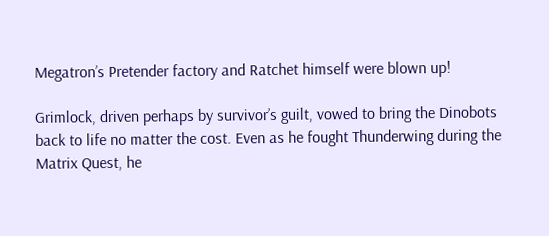Megatron’s Pretender factory and Ratchet himself were blown up!

Grimlock, driven perhaps by survivor’s guilt, vowed to bring the Dinobots back to life no matter the cost. Even as he fought Thunderwing during the Matrix Quest, he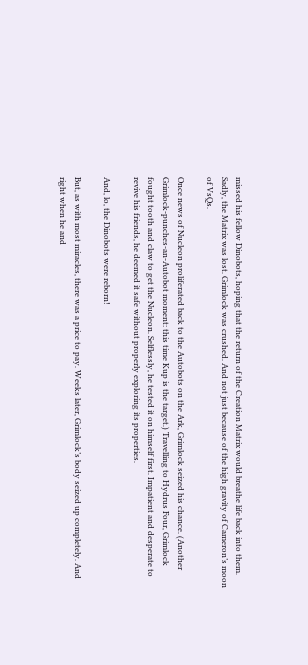missed his fellow Dinobots, hoping that the return of the Creation Matrix would breathe life back into them. Sadly, the Matrix was lost. Grimlock was crushed. And not just because of the high gravity of Cameron’s moon of VsQs.

Once news of Nucleon proliferated back to the Autobots on the Ark, Grimlock seized his chance. (Another Grimlock-punches-an-Autobot moment: this time Kup is the target.) Travelling to Hydrus Four, Grimlock fought tooth and claw to get the Nucleon. Selflessly, he tested it on himself first. Impatient and desperate to revive his friends, he deemed it safe without properly exploring its properties.

And, lo, the Dinobots were reborn!

But, as with most miracles, there was a price to pay. Weeks later, Grimlock’s body seized up completely. And right when he and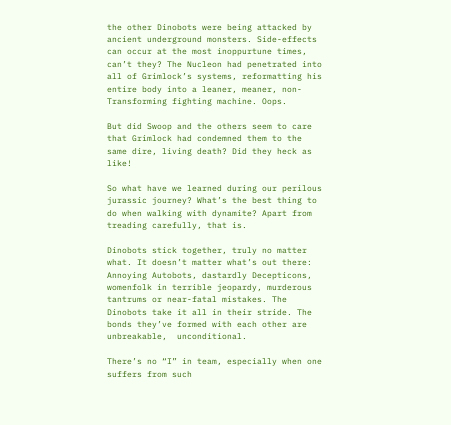the other Dinobots were being attacked by ancient underground monsters. Side-effects can occur at the most inoppurtune times, can’t they? The Nucleon had penetrated into all of Grimlock’s systems, reformatting his entire body into a leaner, meaner, non-Transforming fighting machine. Oops.

But did Swoop and the others seem to care that Grimlock had condemned them to the same dire, living death? Did they heck as like!

So what have we learned during our perilous jurassic journey? What’s the best thing to do when walking with dynamite? Apart from treading carefully, that is.

Dinobots stick together, truly no matter what. It doesn’t matter what’s out there: Annoying Autobots, dastardly Decepticons, womenfolk in terrible jeopardy, murderous tantrums or near-fatal mistakes. The Dinobots take it all in their stride. The bonds they’ve formed with each other are unbreakable,  unconditional.

There’s no “I” in team, especially when one suffers from such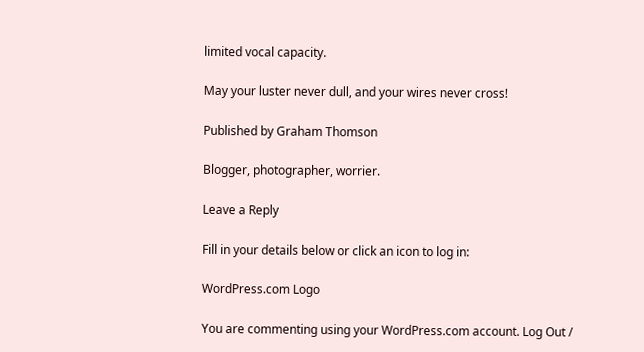limited vocal capacity.

May your luster never dull, and your wires never cross!

Published by Graham Thomson

Blogger, photographer, worrier.

Leave a Reply

Fill in your details below or click an icon to log in:

WordPress.com Logo

You are commenting using your WordPress.com account. Log Out /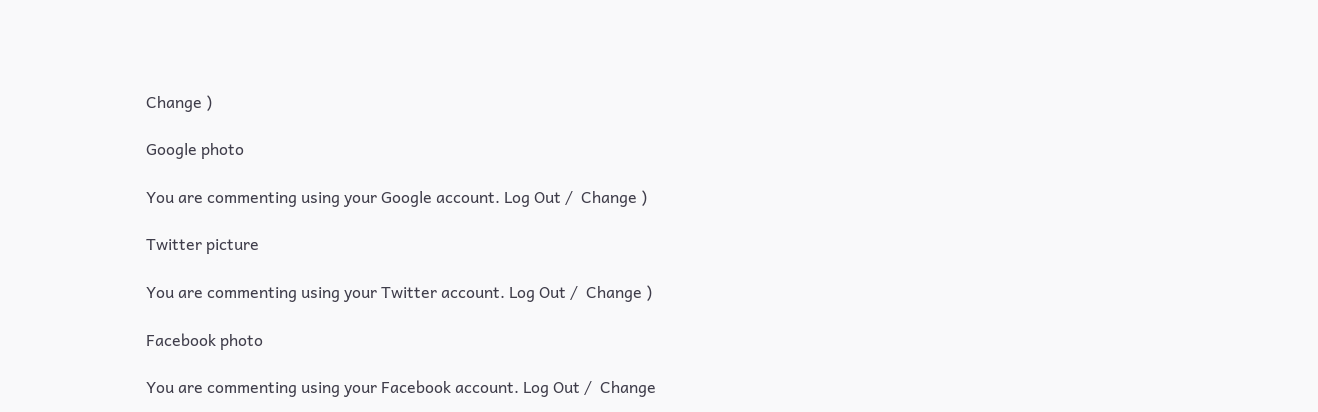Change )

Google photo

You are commenting using your Google account. Log Out /  Change )

Twitter picture

You are commenting using your Twitter account. Log Out /  Change )

Facebook photo

You are commenting using your Facebook account. Log Out /  Change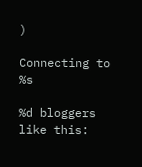)

Connecting to %s

%d bloggers like this: